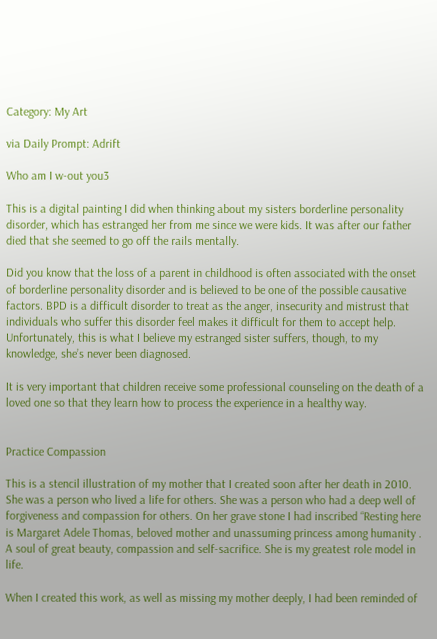Category: My Art

via Daily Prompt: Adrift

Who am I w-out you3

This is a digital painting I did when thinking about my sisters borderline personality disorder, which has estranged her from me since we were kids. It was after our father died that she seemed to go off the rails mentally.

Did you know that the loss of a parent in childhood is often associated with the onset of borderline personality disorder and is believed to be one of the possible causative factors. BPD is a difficult disorder to treat as the anger, insecurity and mistrust that individuals who suffer this disorder feel makes it difficult for them to accept help. Unfortunately, this is what I believe my estranged sister suffers, though, to my knowledge, she’s never been diagnosed.

It is very important that children receive some professional counseling on the death of a loved one so that they learn how to process the experience in a healthy way.


Practice Compassion

This is a stencil illustration of my mother that I created soon after her death in 2010. She was a person who lived a life for others. She was a person who had a deep well of forgiveness and compassion for others. On her grave stone I had inscribed “Resting here is Margaret Adele Thomas, beloved mother and unassuming princess among humanity . A soul of great beauty, compassion and self-sacrifice. She is my greatest role model in life.

When I created this work, as well as missing my mother deeply, I had been reminded of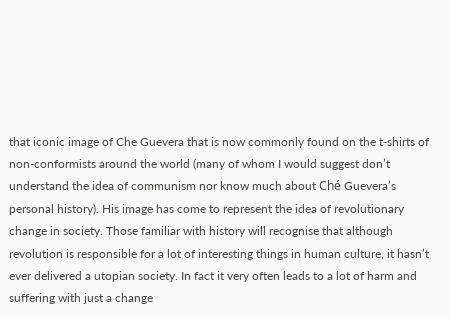that iconic image of Che Guevera that is now commonly found on the t-shirts of non-conformists around the world (many of whom I would suggest don’t understand the idea of communism nor know much about Ché Guevera’s personal history). His image has come to represent the idea of revolutionary change in society. Those familiar with history will recognise that although revolution is responsible for a lot of interesting things in human culture, it hasn’t ever delivered a utopian society. In fact it very often leads to a lot of harm and suffering with just a change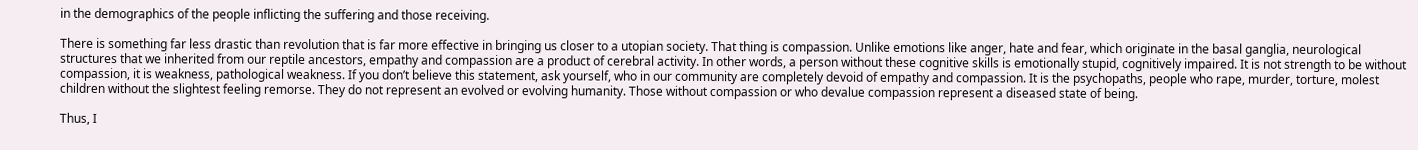in the demographics of the people inflicting the suffering and those receiving.

There is something far less drastic than revolution that is far more effective in bringing us closer to a utopian society. That thing is compassion. Unlike emotions like anger, hate and fear, which originate in the basal ganglia, neurological structures that we inherited from our reptile ancestors, empathy and compassion are a product of cerebral activity. In other words, a person without these cognitive skills is emotionally stupid, cognitively impaired. It is not strength to be without compassion, it is weakness, pathological weakness. If you don’t believe this statement, ask yourself, who in our community are completely devoid of empathy and compassion. It is the psychopaths, people who rape, murder, torture, molest children without the slightest feeling remorse. They do not represent an evolved or evolving humanity. Those without compassion or who devalue compassion represent a diseased state of being.

Thus, I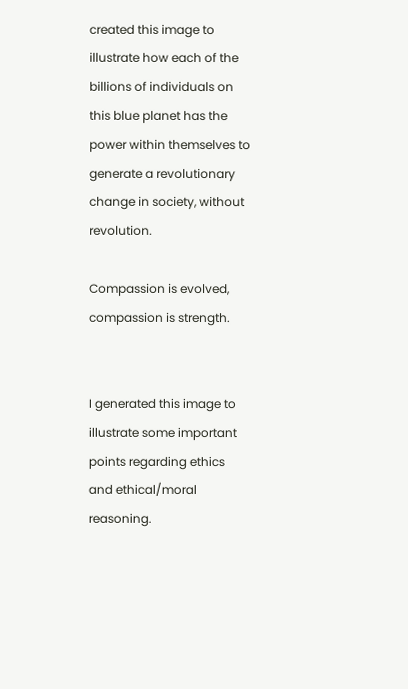created this image to illustrate how each of the billions of individuals on this blue planet has the power within themselves to generate a revolutionary change in society, without revolution.

Compassion is evolved, compassion is strength.


I generated this image to illustrate some important points regarding ethics and ethical/moral reasoning.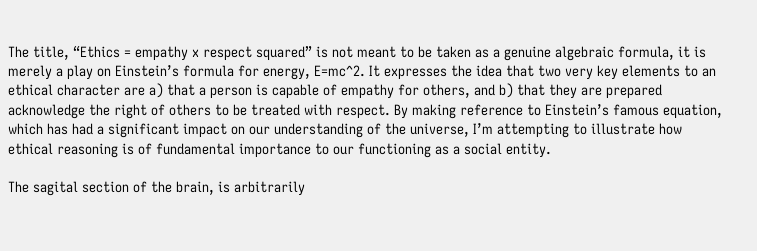The title, “Ethics = empathy x respect squared” is not meant to be taken as a genuine algebraic formula, it is merely a play on Einstein’s formula for energy, E=mc^2. It expresses the idea that two very key elements to an ethical character are a) that a person is capable of empathy for others, and b) that they are prepared acknowledge the right of others to be treated with respect. By making reference to Einstein’s famous equation, which has had a significant impact on our understanding of the universe, I’m attempting to illustrate how ethical reasoning is of fundamental importance to our functioning as a social entity.

The sagital section of the brain, is arbitrarily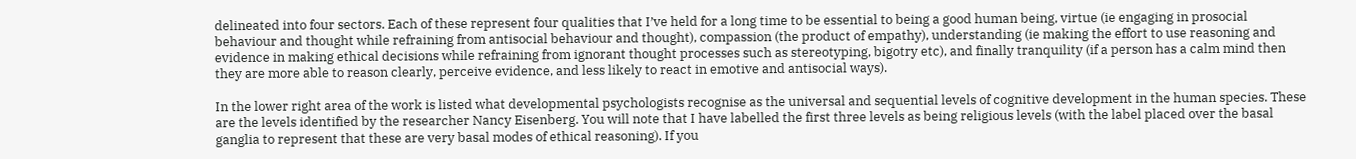delineated into four sectors. Each of these represent four qualities that I’ve held for a long time to be essential to being a good human being, virtue (ie engaging in prosocial behaviour and thought while refraining from antisocial behaviour and thought), compassion (the product of empathy), understanding (ie making the effort to use reasoning and evidence in making ethical decisions while refraining from ignorant thought processes such as stereotyping, bigotry etc), and finally tranquility (if a person has a calm mind then they are more able to reason clearly, perceive evidence, and less likely to react in emotive and antisocial ways).

In the lower right area of the work is listed what developmental psychologists recognise as the universal and sequential levels of cognitive development in the human species. These are the levels identified by the researcher Nancy Eisenberg. You will note that I have labelled the first three levels as being religious levels (with the label placed over the basal ganglia to represent that these are very basal modes of ethical reasoning). If you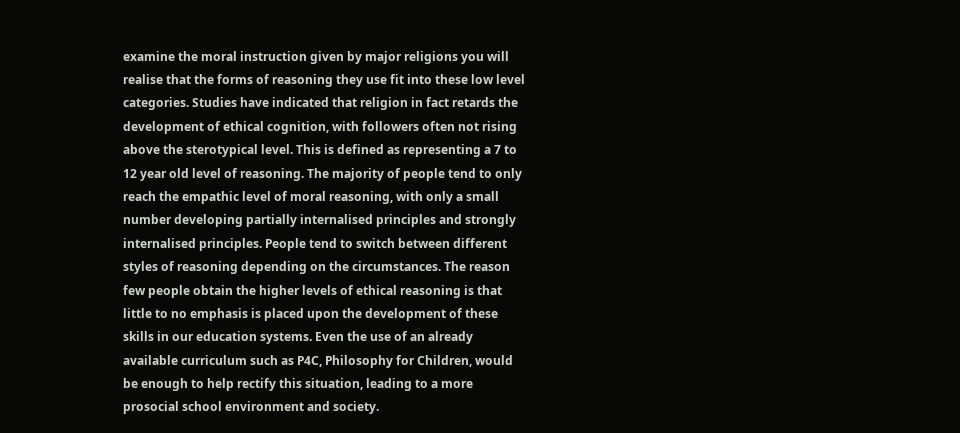examine the moral instruction given by major religions you will realise that the forms of reasoning they use fit into these low level categories. Studies have indicated that religion in fact retards the development of ethical cognition, with followers often not rising above the sterotypical level. This is defined as representing a 7 to 12 year old level of reasoning. The majority of people tend to only reach the empathic level of moral reasoning, with only a small number developing partially internalised principles and strongly internalised principles. People tend to switch between different styles of reasoning depending on the circumstances. The reason few people obtain the higher levels of ethical reasoning is that little to no emphasis is placed upon the development of these skills in our education systems. Even the use of an already available curriculum such as P4C, Philosophy for Children, would be enough to help rectify this situation, leading to a more prosocial school environment and society.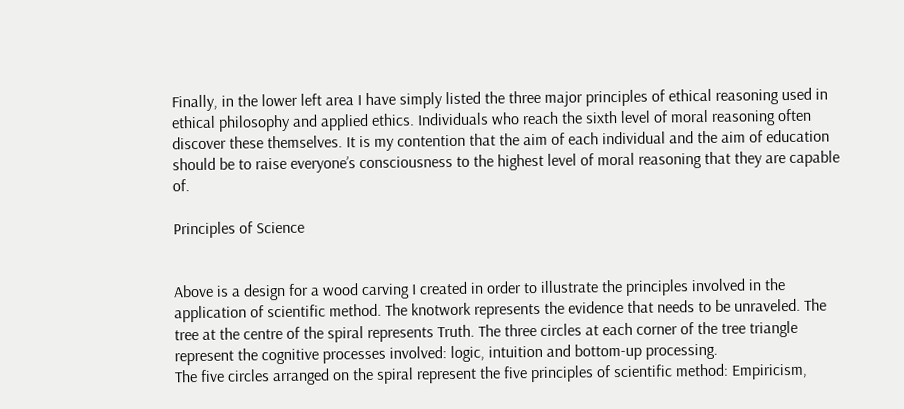Finally, in the lower left area I have simply listed the three major principles of ethical reasoning used in ethical philosophy and applied ethics. Individuals who reach the sixth level of moral reasoning often discover these themselves. It is my contention that the aim of each individual and the aim of education should be to raise everyone’s consciousness to the highest level of moral reasoning that they are capable of.

Principles of Science


Above is a design for a wood carving I created in order to illustrate the principles involved in the application of scientific method. The knotwork represents the evidence that needs to be unraveled. The tree at the centre of the spiral represents Truth. The three circles at each corner of the tree triangle represent the cognitive processes involved: logic, intuition and bottom-up processing.
The five circles arranged on the spiral represent the five principles of scientific method: Empiricism,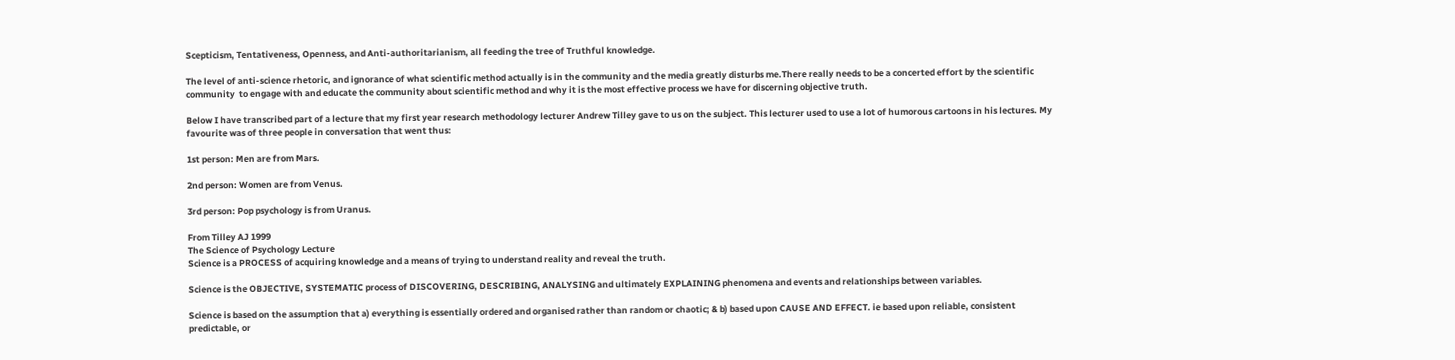Scepticism, Tentativeness, Openness, and Anti-authoritarianism, all feeding the tree of Truthful knowledge.

The level of anti-science rhetoric, and ignorance of what scientific method actually is in the community and the media greatly disturbs me.There really needs to be a concerted effort by the scientific community  to engage with and educate the community about scientific method and why it is the most effective process we have for discerning objective truth.

Below I have transcribed part of a lecture that my first year research methodology lecturer Andrew Tilley gave to us on the subject. This lecturer used to use a lot of humorous cartoons in his lectures. My favourite was of three people in conversation that went thus:

1st person: Men are from Mars.

2nd person: Women are from Venus.

3rd person: Pop psychology is from Uranus.

From Tilley AJ 1999
The Science of Psychology Lecture
Science is a PROCESS of acquiring knowledge and a means of trying to understand reality and reveal the truth.

Science is the OBJECTIVE, SYSTEMATIC process of DISCOVERING, DESCRIBING, ANALYSING and ultimately EXPLAINING phenomena and events and relationships between variables.

Science is based on the assumption that a) everything is essentially ordered and organised rather than random or chaotic; & b) based upon CAUSE AND EFFECT. ie based upon reliable, consistent predictable, or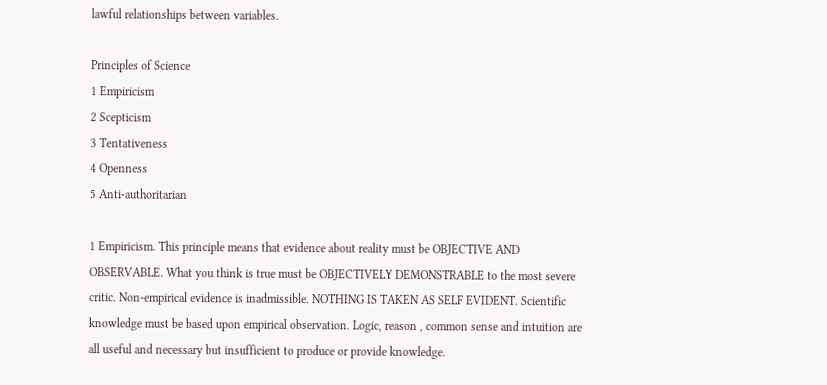lawful relationships between variables.

Principles of Science
1 Empiricism
2 Scepticism
3 Tentativeness
4 Openness
5 Anti-authoritarian

1 Empiricism. This principle means that evidence about reality must be OBJECTIVE AND OBSERVABLE. What you think is true must be OBJECTIVELY DEMONSTRABLE to the most severe critic. Non-empirical evidence is inadmissible. NOTHING IS TAKEN AS SELF EVIDENT. Scientific knowledge must be based upon empirical observation. Logic, reason , common sense and intuition are all useful and necessary but insufficient to produce or provide knowledge.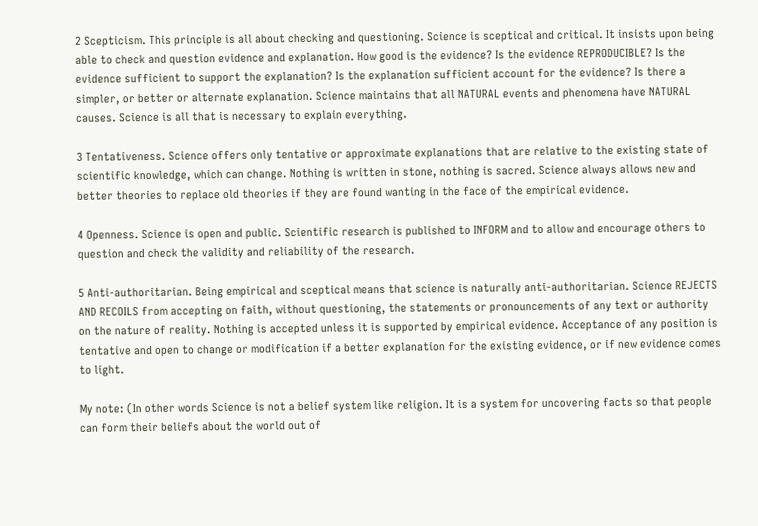2 Scepticism. This principle is all about checking and questioning. Science is sceptical and critical. It insists upon being able to check and question evidence and explanation. How good is the evidence? Is the evidence REPRODUCIBLE? Is the evidence sufficient to support the explanation? Is the explanation sufficient account for the evidence? Is there a simpler, or better or alternate explanation. Science maintains that all NATURAL events and phenomena have NATURAL causes. Science is all that is necessary to explain everything.

3 Tentativeness. Science offers only tentative or approximate explanations that are relative to the existing state of scientific knowledge, which can change. Nothing is written in stone, nothing is sacred. Science always allows new and better theories to replace old theories if they are found wanting in the face of the empirical evidence.

4 Openness. Science is open and public. Scientific research is published to INFORM and to allow and encourage others to question and check the validity and reliability of the research.

5 Anti-authoritarian. Being empirical and sceptical means that science is naturally anti-authoritarian. Science REJECTS AND RECOILS from accepting on faith, without questioning, the statements or pronouncements of any text or authority on the nature of reality. Nothing is accepted unless it is supported by empirical evidence. Acceptance of any position is tentative and open to change or modification if a better explanation for the existing evidence, or if new evidence comes to light.

My note: (In other words Science is not a belief system like religion. It is a system for uncovering facts so that people can form their beliefs about the world out of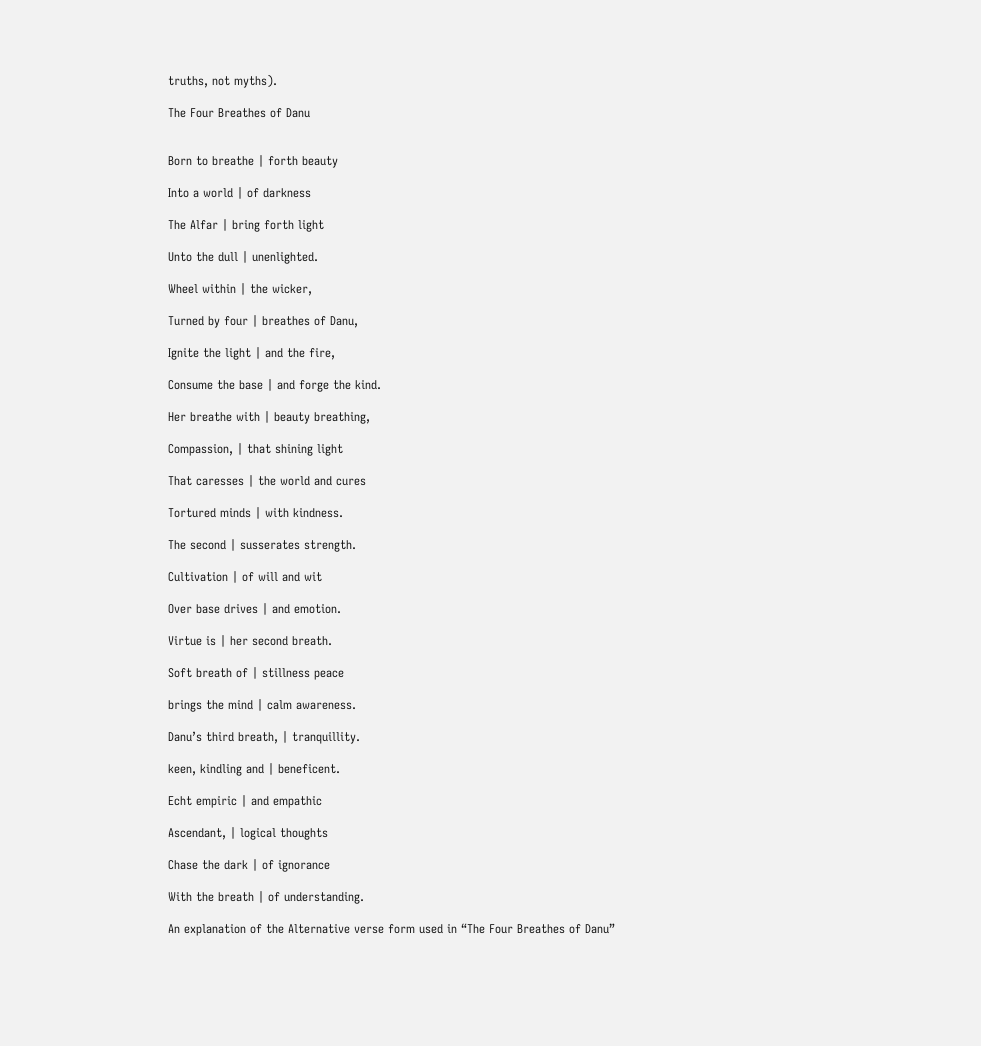truths, not myths).

The Four Breathes of Danu


Born to breathe | forth beauty

Into a world | of darkness

The Alfar | bring forth light

Unto the dull | unenlighted.

Wheel within | the wicker,

Turned by four | breathes of Danu,

Ignite the light | and the fire,

Consume the base | and forge the kind.

Her breathe with | beauty breathing,

Compassion, | that shining light

That caresses | the world and cures

Tortured minds | with kindness.

The second | susserates strength.

Cultivation | of will and wit

Over base drives | and emotion.

Virtue is | her second breath.

Soft breath of | stillness peace

brings the mind | calm awareness.

Danu’s third breath, | tranquillity.

keen, kindling and | beneficent.

Echt empiric | and empathic

Ascendant, | logical thoughts

Chase the dark | of ignorance

With the breath | of understanding.

An explanation of the Alternative verse form used in “The Four Breathes of Danu”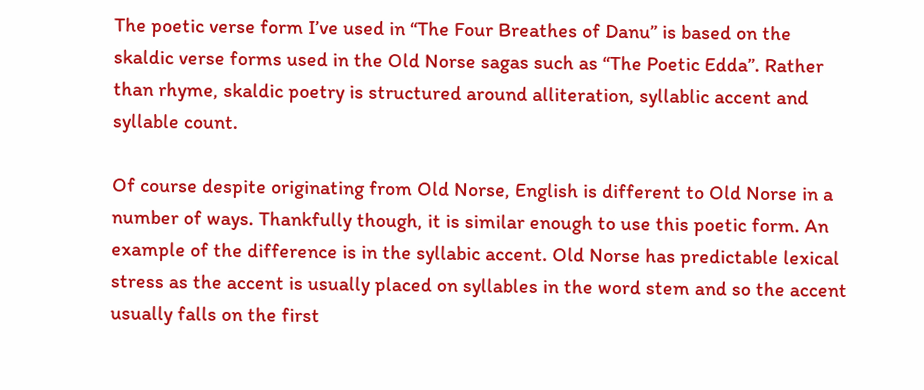The poetic verse form I’ve used in “The Four Breathes of Danu” is based on the skaldic verse forms used in the Old Norse sagas such as “The Poetic Edda”. Rather than rhyme, skaldic poetry is structured around alliteration, syllablic accent and syllable count.

Of course despite originating from Old Norse, English is different to Old Norse in a number of ways. Thankfully though, it is similar enough to use this poetic form. An example of the difference is in the syllabic accent. Old Norse has predictable lexical stress as the accent is usually placed on syllables in the word stem and so the accent usually falls on the first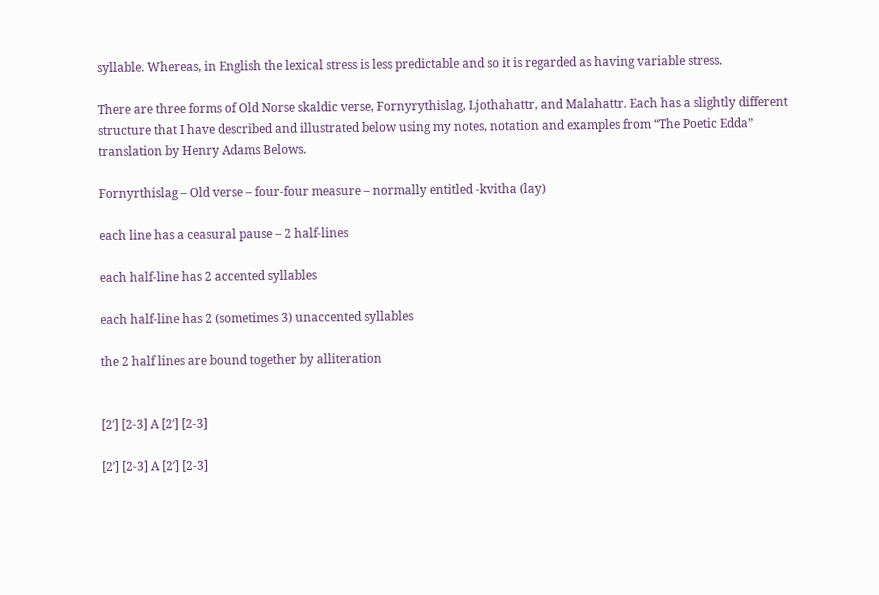syllable. Whereas, in English the lexical stress is less predictable and so it is regarded as having variable stress.

There are three forms of Old Norse skaldic verse, Fornyrythislag, Ljothahattr, and Malahattr. Each has a slightly different structure that I have described and illustrated below using my notes, notation and examples from “The Poetic Edda” translation by Henry Adams Belows.

Fornyrthislag – Old verse – four-four measure – normally entitled -kvitha (lay)

each line has a ceasural pause – 2 half-lines

each half-line has 2 accented syllables

each half-line has 2 (sometimes 3) unaccented syllables

the 2 half lines are bound together by alliteration


[2′] [2-3] A [2′] [2-3]

[2′] [2-3] A [2′] [2-3]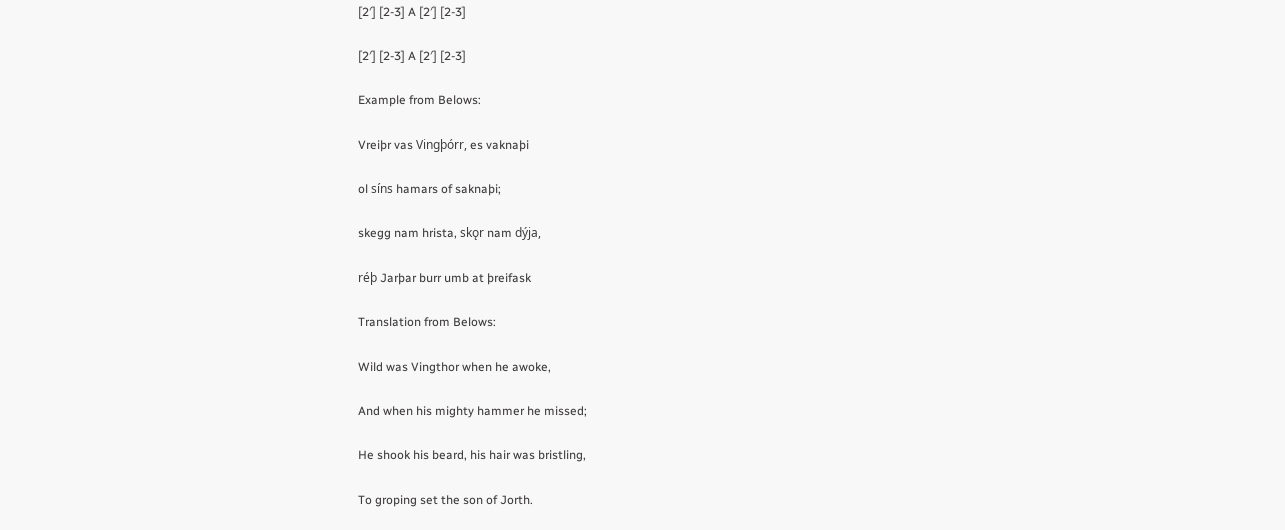[2′] [2-3] A [2′] [2-3]

[2′] [2-3] A [2′] [2-3]

Example from Belows:

Vreiþr vas Vingþórr, es vaknaþi

ol síns hamars of saknaþi;

skegg nam hrista, skǫr nam dýja,

réþ Jarþar burr umb at þreifask

Translation from Belows:

Wild was Vingthor when he awoke,

And when his mighty hammer he missed;

He shook his beard, his hair was bristling,

To groping set the son of Jorth.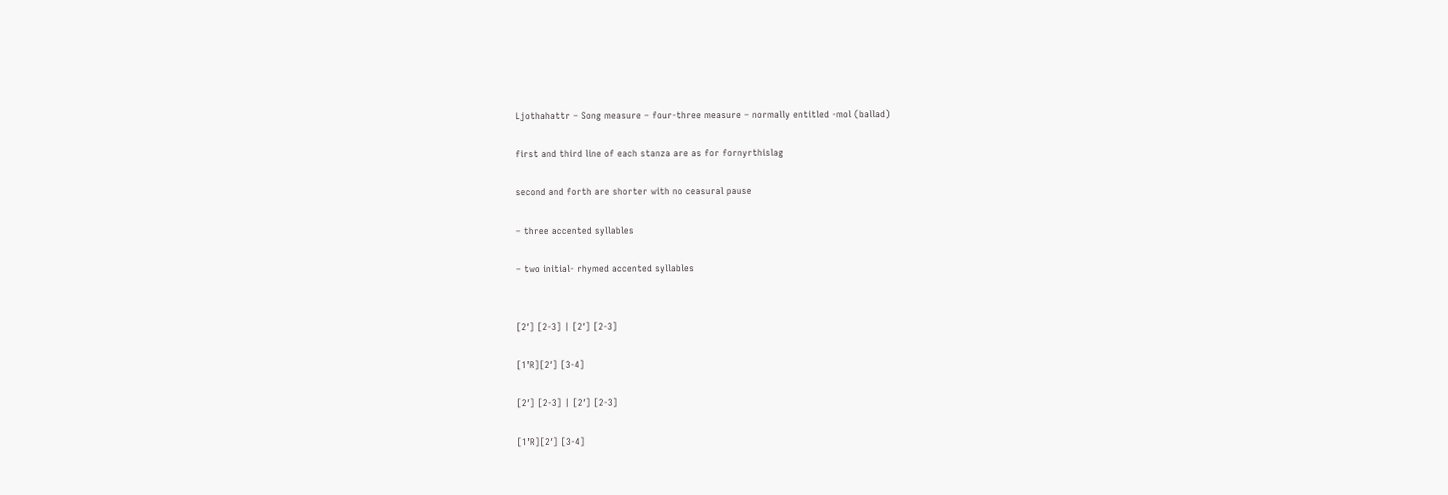Ljothahattr – Song measure – four-three measure – normally entitled -mol (ballad)

first and third line of each stanza are as for fornyrthislag

second and forth are shorter with no ceasural pause

– three accented syllables

– two initial- rhymed accented syllables


[2′] [2-3] | [2′] [2-3]

[1’R][2′] [3-4]

[2′] [2-3] | [2′] [2-3]

[1’R][2′] [3-4]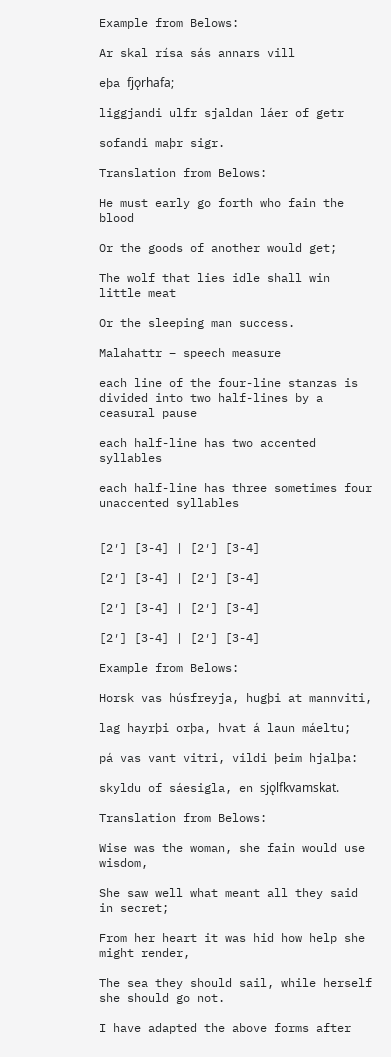Example from Belows:

Ar skal rísa sás annars vill

eþa fjǫrhafa;

liggjandi ulfr sjaldan láer of getr

sofandi maþr sigr.

Translation from Belows:

He must early go forth who fain the blood

Or the goods of another would get;

The wolf that lies idle shall win little meat

Or the sleeping man success.

Malahattr – speech measure

each line of the four-line stanzas is divided into two half-lines by a ceasural pause

each half-line has two accented syllables

each half-line has three sometimes four unaccented syllables


[2′] [3-4] | [2′] [3-4]

[2′] [3-4] | [2′] [3-4]

[2′] [3-4] | [2′] [3-4]

[2′] [3-4] | [2′] [3-4]

Example from Belows:

Horsk vas húsfreyja, hugþi at mannviti,

lag hayrþi orþa, hvat á laun máeltu;

pá vas vant vitri, vildi þeim hjalþa:

skyldu of sáesigla, en sjǫlfkvamskat.

Translation from Belows:

Wise was the woman, she fain would use wisdom,

She saw well what meant all they said in secret;

From her heart it was hid how help she might render,

The sea they should sail, while herself she should go not.

I have adapted the above forms after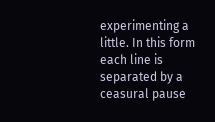experimenting a little. In this form each line is separated by a ceasural pause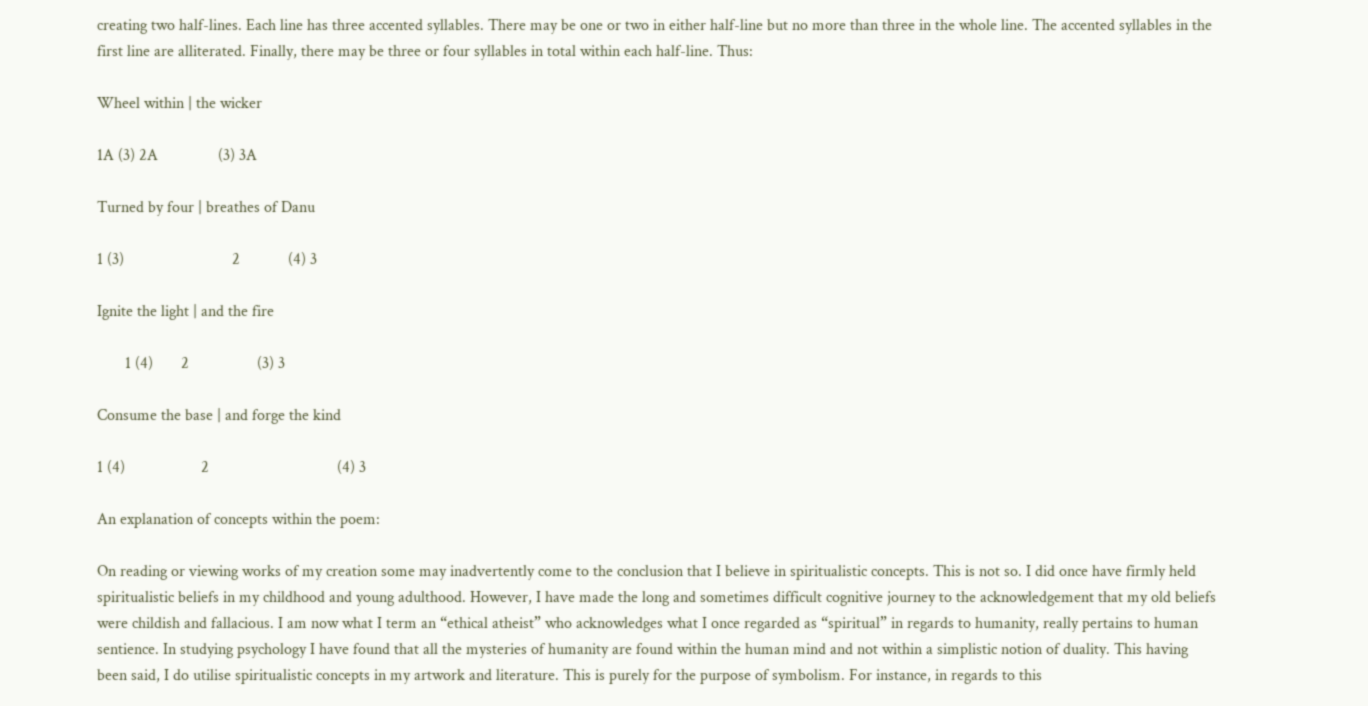creating two half-lines. Each line has three accented syllables. There may be one or two in either half-line but no more than three in the whole line. The accented syllables in the first line are alliterated. Finally, there may be three or four syllables in total within each half-line. Thus:

Wheel within | the wicker

1A (3) 2A               (3) 3A

Turned by four | breathes of Danu

1 (3)                           2            (4) 3

Ignite the light | and the fire

       1 (4)       2                 (3) 3

Consume the base | and forge the kind

1 (4)                   2                                (4) 3

An explanation of concepts within the poem:

On reading or viewing works of my creation some may inadvertently come to the conclusion that I believe in spiritualistic concepts. This is not so. I did once have firmly held spiritualistic beliefs in my childhood and young adulthood. However, I have made the long and sometimes difficult cognitive journey to the acknowledgement that my old beliefs were childish and fallacious. I am now what I term an “ethical atheist” who acknowledges what I once regarded as “spiritual” in regards to humanity, really pertains to human sentience. In studying psychology I have found that all the mysteries of humanity are found within the human mind and not within a simplistic notion of duality. This having been said, I do utilise spiritualistic concepts in my artwork and literature. This is purely for the purpose of symbolism. For instance, in regards to this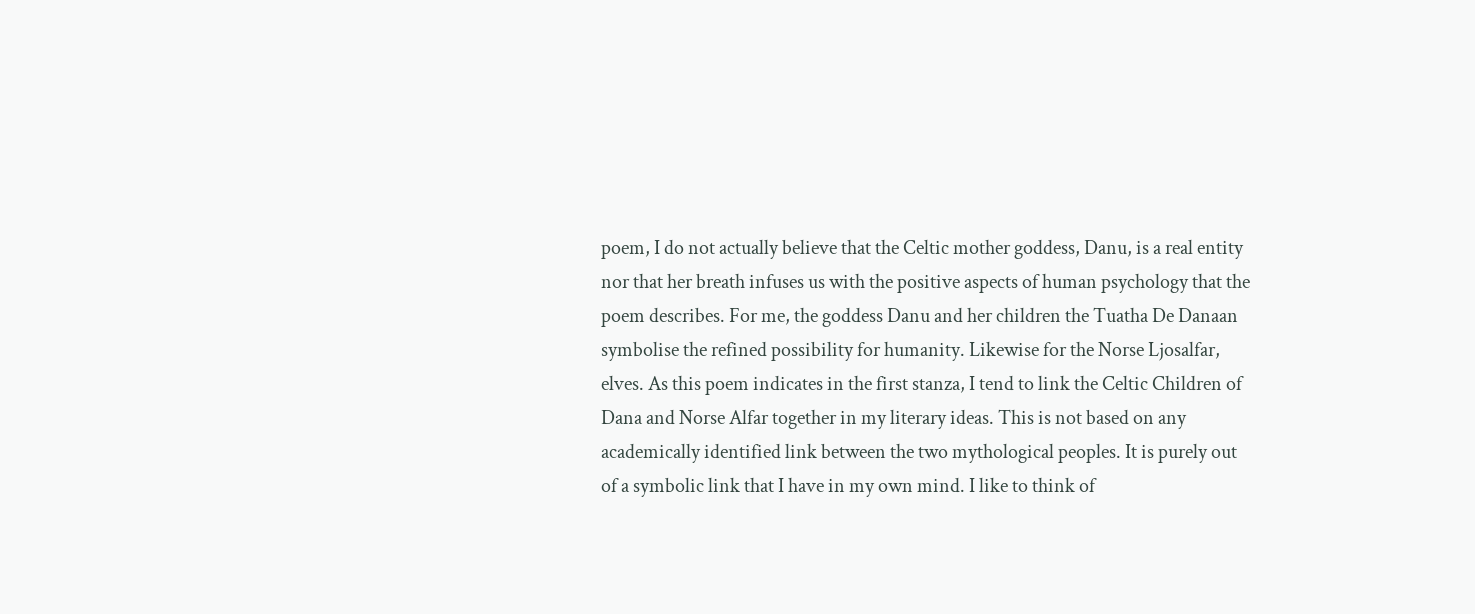poem, I do not actually believe that the Celtic mother goddess, Danu, is a real entity nor that her breath infuses us with the positive aspects of human psychology that the poem describes. For me, the goddess Danu and her children the Tuatha De Danaan symbolise the refined possibility for humanity. Likewise for the Norse Ljosalfar, elves. As this poem indicates in the first stanza, I tend to link the Celtic Children of Dana and Norse Alfar together in my literary ideas. This is not based on any academically identified link between the two mythological peoples. It is purely out of a symbolic link that I have in my own mind. I like to think of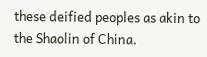these deified peoples as akin to the Shaolin of China.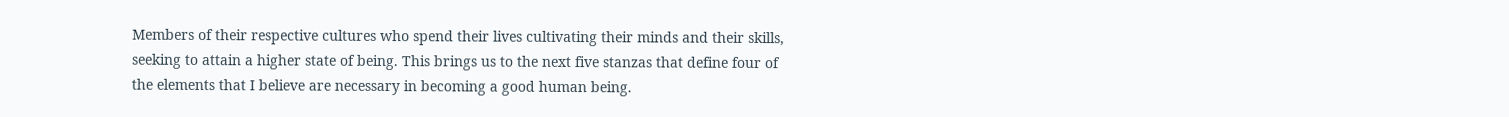Members of their respective cultures who spend their lives cultivating their minds and their skills, seeking to attain a higher state of being. This brings us to the next five stanzas that define four of the elements that I believe are necessary in becoming a good human being.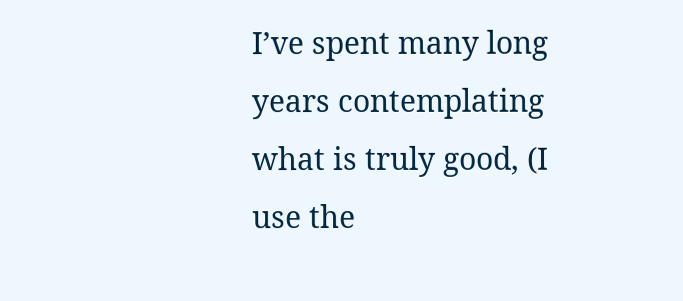I’ve spent many long years contemplating what is truly good, (I use the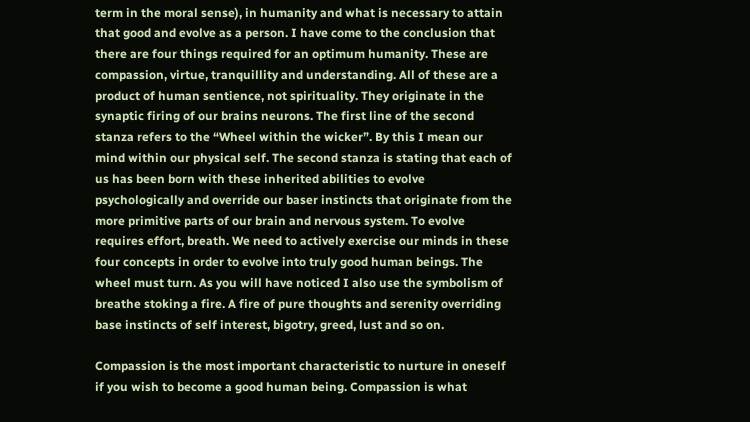term in the moral sense), in humanity and what is necessary to attain that good and evolve as a person. I have come to the conclusion that there are four things required for an optimum humanity. These are compassion, virtue, tranquillity and understanding. All of these are a product of human sentience, not spirituality. They originate in the synaptic firing of our brains neurons. The first line of the second stanza refers to the “Wheel within the wicker”. By this I mean our mind within our physical self. The second stanza is stating that each of us has been born with these inherited abilities to evolve psychologically and override our baser instincts that originate from the more primitive parts of our brain and nervous system. To evolve requires effort, breath. We need to actively exercise our minds in these four concepts in order to evolve into truly good human beings. The wheel must turn. As you will have noticed I also use the symbolism of breathe stoking a fire. A fire of pure thoughts and serenity overriding base instincts of self interest, bigotry, greed, lust and so on.

Compassion is the most important characteristic to nurture in oneself if you wish to become a good human being. Compassion is what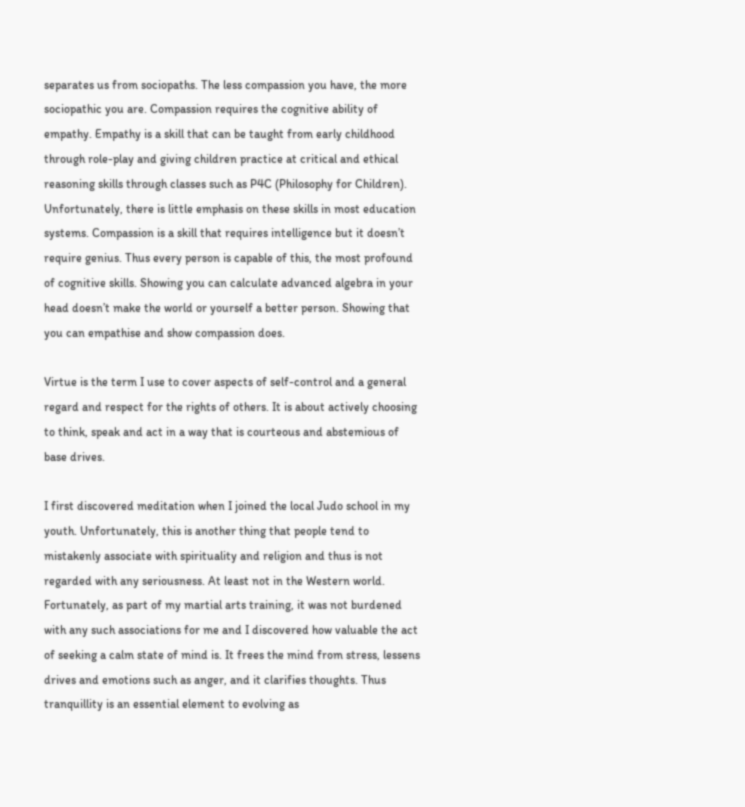separates us from sociopaths. The less compassion you have, the more sociopathic you are. Compassion requires the cognitive ability of empathy. Empathy is a skill that can be taught from early childhood through role-play and giving children practice at critical and ethical reasoning skills through classes such as P4C (Philosophy for Children). Unfortunately, there is little emphasis on these skills in most education systems. Compassion is a skill that requires intelligence but it doesn’t require genius. Thus every person is capable of this, the most profound of cognitive skills. Showing you can calculate advanced algebra in your head doesn’t make the world or yourself a better person. Showing that you can empathise and show compassion does.

Virtue is the term I use to cover aspects of self-control and a general regard and respect for the rights of others. It is about actively choosing to think, speak and act in a way that is courteous and abstemious of base drives.

I first discovered meditation when I joined the local Judo school in my youth. Unfortunately, this is another thing that people tend to mistakenly associate with spirituality and religion and thus is not regarded with any seriousness. At least not in the Western world. Fortunately, as part of my martial arts training, it was not burdened with any such associations for me and I discovered how valuable the act of seeking a calm state of mind is. It frees the mind from stress, lessens drives and emotions such as anger, and it clarifies thoughts. Thus tranquillity is an essential element to evolving as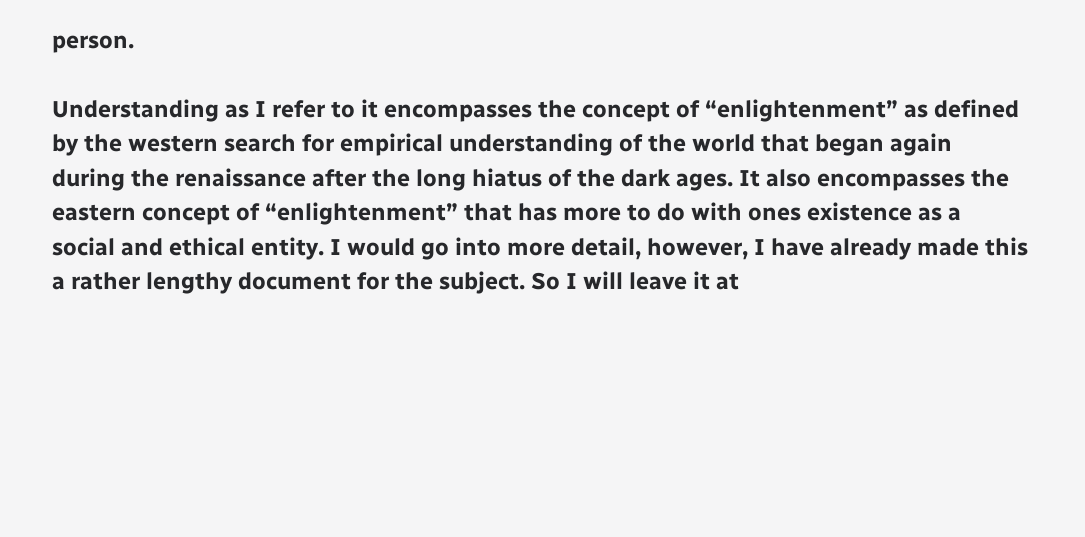person.

Understanding as I refer to it encompasses the concept of “enlightenment” as defined by the western search for empirical understanding of the world that began again during the renaissance after the long hiatus of the dark ages. It also encompasses the eastern concept of “enlightenment” that has more to do with ones existence as a social and ethical entity. I would go into more detail, however, I have already made this a rather lengthy document for the subject. So I will leave it at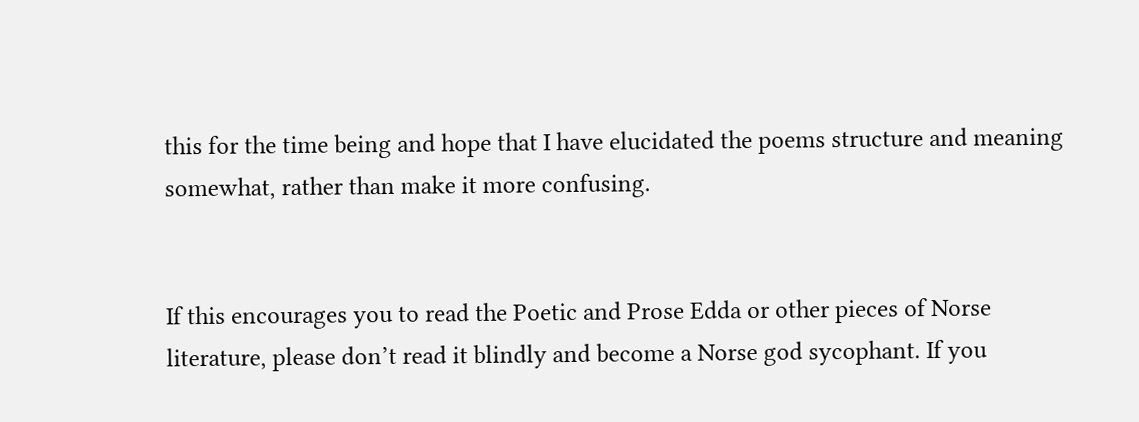this for the time being and hope that I have elucidated the poems structure and meaning somewhat, rather than make it more confusing.


If this encourages you to read the Poetic and Prose Edda or other pieces of Norse literature, please don’t read it blindly and become a Norse god sycophant. If you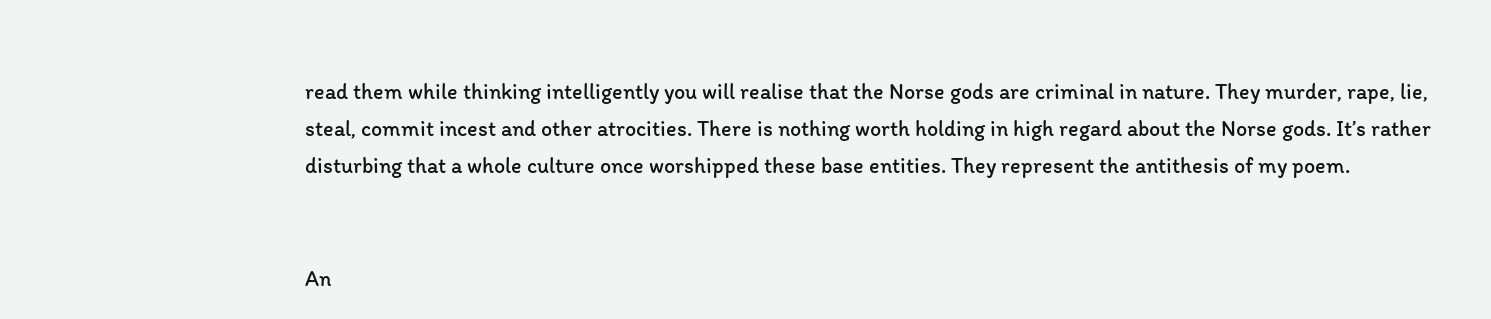read them while thinking intelligently you will realise that the Norse gods are criminal in nature. They murder, rape, lie, steal, commit incest and other atrocities. There is nothing worth holding in high regard about the Norse gods. It’s rather disturbing that a whole culture once worshipped these base entities. They represent the antithesis of my poem.


An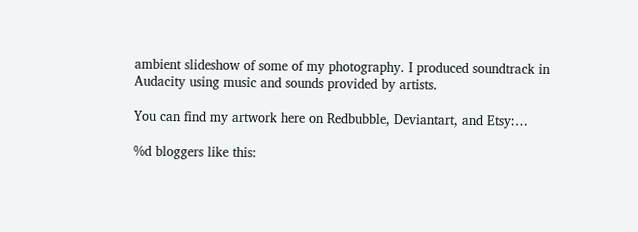ambient slideshow of some of my photography. I produced soundtrack in Audacity using music and sounds provided by artists.

You can find my artwork here on Redbubble, Deviantart, and Etsy:…

%d bloggers like this: